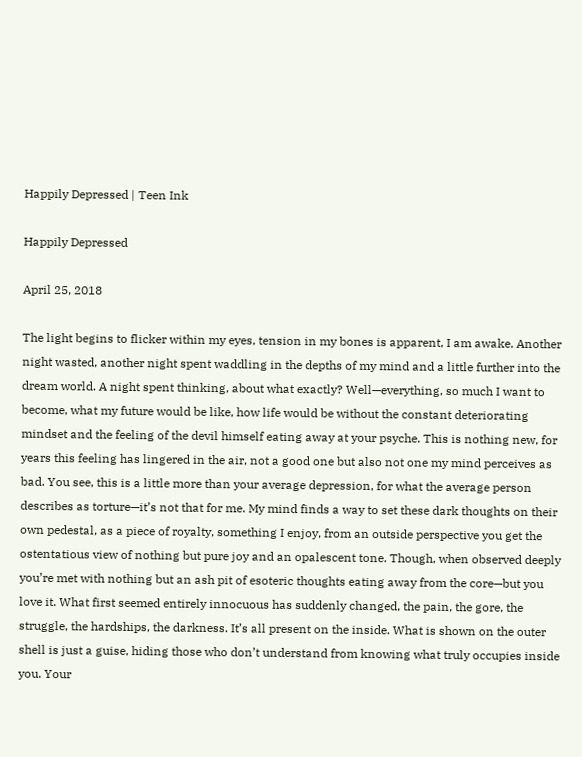Happily Depressed | Teen Ink

Happily Depressed

April 25, 2018

The light begins to flicker within my eyes, tension in my bones is apparent, I am awake. Another night wasted, another night spent waddling in the depths of my mind and a little further into the dream world. A night spent thinking, about what exactly? Well—everything, so much I want to become, what my future would be like, how life would be without the constant deteriorating mindset and the feeling of the devil himself eating away at your psyche. This is nothing new, for years this feeling has lingered in the air, not a good one but also not one my mind perceives as bad. You see, this is a little more than your average depression, for what the average person describes as torture—it’s not that for me. My mind finds a way to set these dark thoughts on their own pedestal, as a piece of royalty, something I enjoy, from an outside perspective you get the ostentatious view of nothing but pure joy and an opalescent tone. Though, when observed deeply you’re met with nothing but an ash pit of esoteric thoughts eating away from the core—but you love it. What first seemed entirely innocuous has suddenly changed, the pain, the gore, the struggle, the hardships, the darkness. It’s all present on the inside. What is shown on the outer shell is just a guise, hiding those who don’t understand from knowing what truly occupies inside you. Your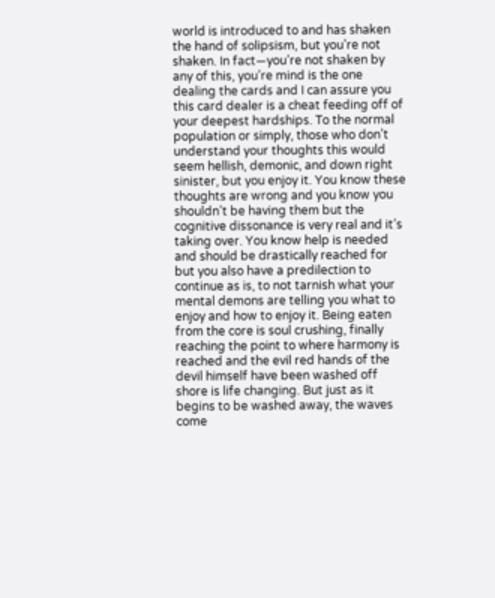world is introduced to and has shaken the hand of solipsism, but you’re not shaken. In fact—you’re not shaken by any of this, you’re mind is the one dealing the cards and I can assure you this card dealer is a cheat feeding off of your deepest hardships. To the normal population or simply, those who don’t understand your thoughts this would seem hellish, demonic, and down right sinister, but you enjoy it. You know these thoughts are wrong and you know you shouldn’t be having them but the cognitive dissonance is very real and it’s taking over. You know help is needed and should be drastically reached for but you also have a predilection to continue as is, to not tarnish what your mental demons are telling you what to enjoy and how to enjoy it. Being eaten from the core is soul crushing, finally reaching the point to where harmony is reached and the evil red hands of the devil himself have been washed off shore is life changing. But just as it begins to be washed away, the waves come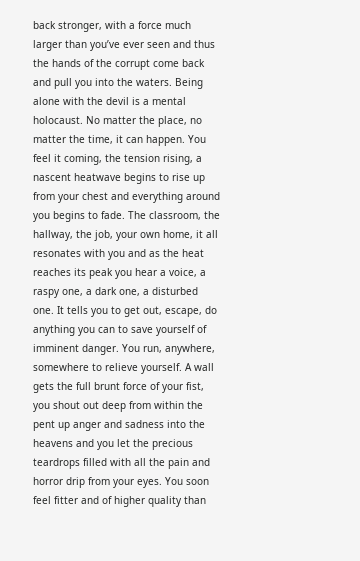back stronger, with a force much larger than you’ve ever seen and thus the hands of the corrupt come back and pull you into the waters. Being alone with the devil is a mental holocaust. No matter the place, no matter the time, it can happen. You feel it coming, the tension rising, a nascent heatwave begins to rise up from your chest and everything around you begins to fade. The classroom, the hallway, the job, your own home, it all resonates with you and as the heat reaches its peak you hear a voice, a raspy one, a dark one, a disturbed one. It tells you to get out, escape, do anything you can to save yourself of imminent danger. You run, anywhere, somewhere to relieve yourself. A wall gets the full brunt force of your fist, you shout out deep from within the pent up anger and sadness into the heavens and you let the precious teardrops filled with all the pain and horror drip from your eyes. You soon feel fitter and of higher quality than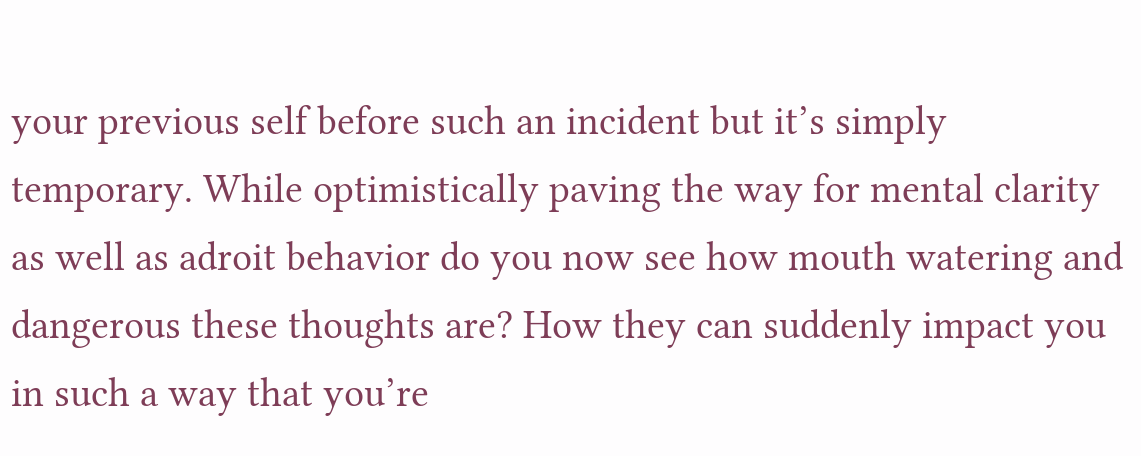your previous self before such an incident but it’s simply temporary. While optimistically paving the way for mental clarity as well as adroit behavior do you now see how mouth watering and dangerous these thoughts are? How they can suddenly impact you in such a way that you’re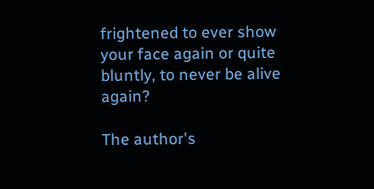frightened to ever show your face again or quite bluntly, to never be alive again?

The author's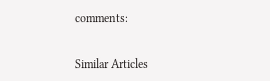comments:


Similar Articles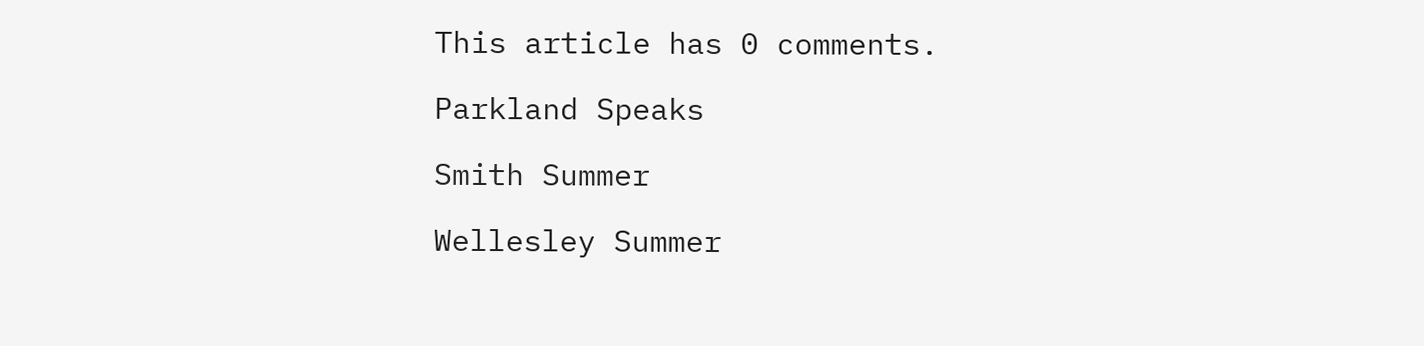This article has 0 comments.

Parkland Speaks

Smith Summer

Wellesley Summer